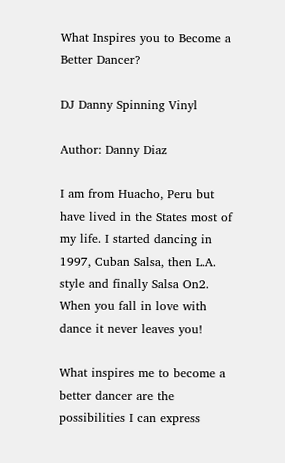What Inspires you to Become a Better Dancer?

DJ Danny Spinning Vinyl

Author: Danny Diaz

I am from Huacho, Peru but have lived in the States most of my life. I started dancing in 1997, Cuban Salsa, then L.A. style and finally Salsa On2. When you fall in love with dance it never leaves you!

What inspires me to become a better dancer are the possibilities I can express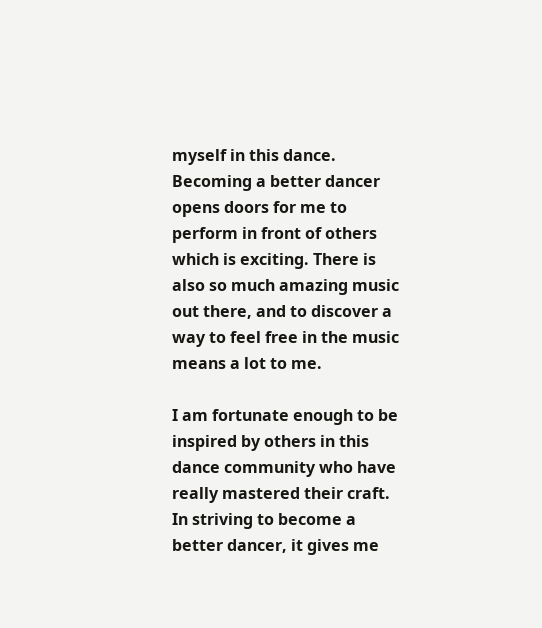myself in this dance. Becoming a better dancer opens doors for me to perform in front of others which is exciting. There is also so much amazing music out there, and to discover a way to feel free in the music means a lot to me.

I am fortunate enough to be inspired by others in this dance community who have really mastered their craft. In striving to become a better dancer, it gives me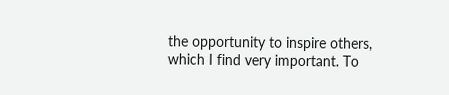the opportunity to inspire others, which I find very important. To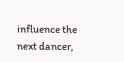influence the next dancer,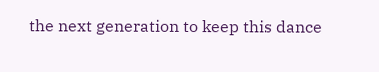the next generation to keep this dance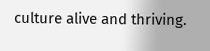culture alive and thriving.